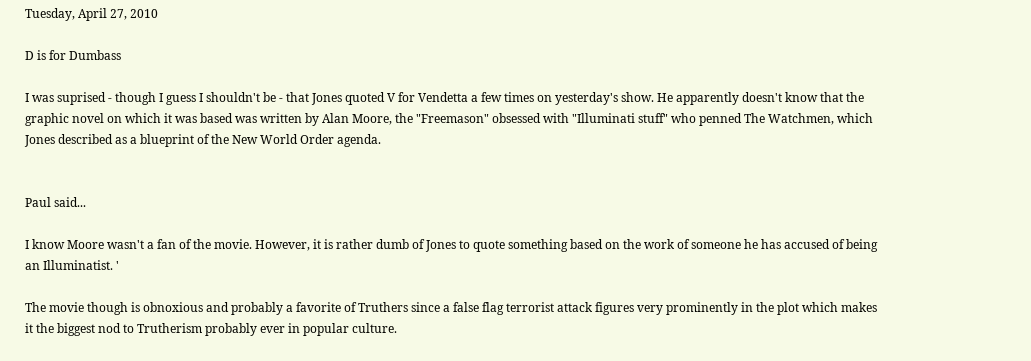Tuesday, April 27, 2010

D is for Dumbass

I was suprised - though I guess I shouldn't be - that Jones quoted V for Vendetta a few times on yesterday's show. He apparently doesn't know that the graphic novel on which it was based was written by Alan Moore, the "Freemason" obsessed with "Illuminati stuff" who penned The Watchmen, which Jones described as a blueprint of the New World Order agenda.


Paul said...

I know Moore wasn't a fan of the movie. However, it is rather dumb of Jones to quote something based on the work of someone he has accused of being an Illuminatist. '

The movie though is obnoxious and probably a favorite of Truthers since a false flag terrorist attack figures very prominently in the plot which makes it the biggest nod to Trutherism probably ever in popular culture.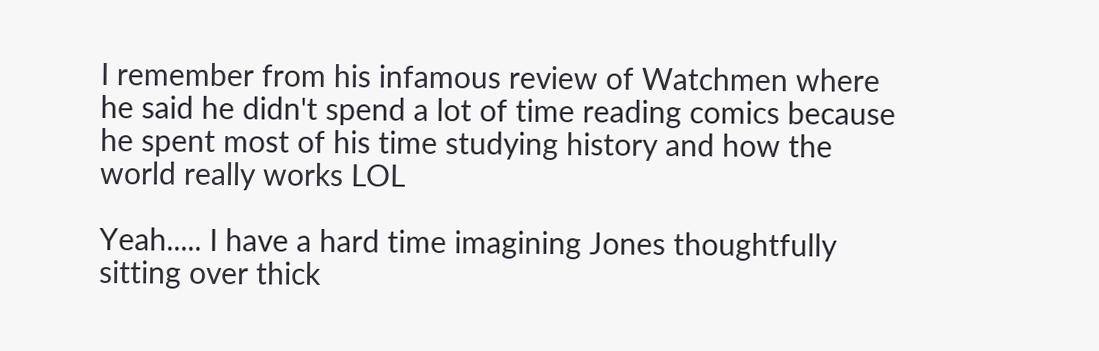I remember from his infamous review of Watchmen where he said he didn't spend a lot of time reading comics because he spent most of his time studying history and how the world really works LOL

Yeah..... I have a hard time imagining Jones thoughtfully sitting over thick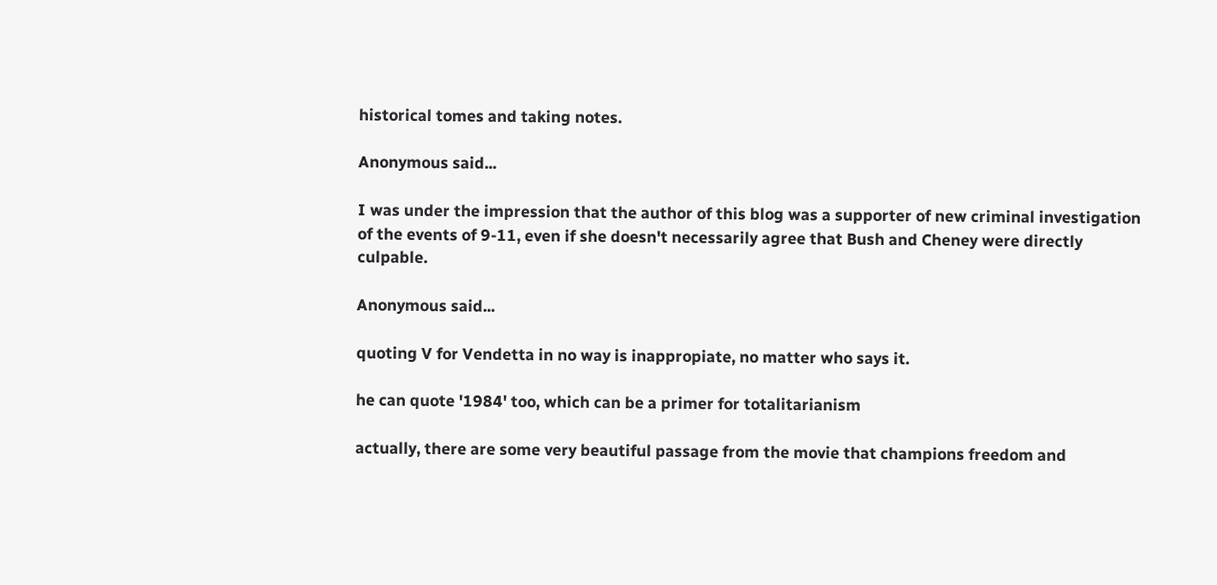historical tomes and taking notes.

Anonymous said...

I was under the impression that the author of this blog was a supporter of new criminal investigation of the events of 9-11, even if she doesn't necessarily agree that Bush and Cheney were directly culpable.

Anonymous said...

quoting V for Vendetta in no way is inappropiate, no matter who says it.

he can quote '1984' too, which can be a primer for totalitarianism

actually, there are some very beautiful passage from the movie that champions freedom and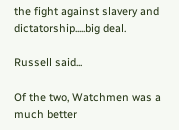the fight against slavery and dictatorship.....big deal.

Russell said...

Of the two, Watchmen was a much better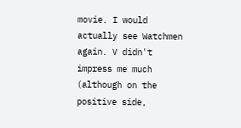movie. I would actually see Watchmen again. V didn't impress me much (although on the positive side,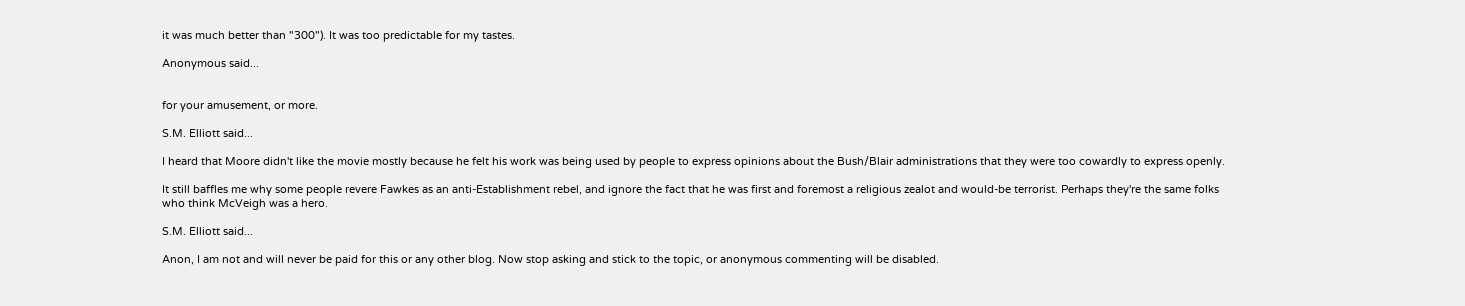it was much better than "300"). It was too predictable for my tastes.

Anonymous said...


for your amusement, or more.

S.M. Elliott said...

I heard that Moore didn't like the movie mostly because he felt his work was being used by people to express opinions about the Bush/Blair administrations that they were too cowardly to express openly.

It still baffles me why some people revere Fawkes as an anti-Establishment rebel, and ignore the fact that he was first and foremost a religious zealot and would-be terrorist. Perhaps they're the same folks who think McVeigh was a hero.

S.M. Elliott said...

Anon, I am not and will never be paid for this or any other blog. Now stop asking and stick to the topic, or anonymous commenting will be disabled.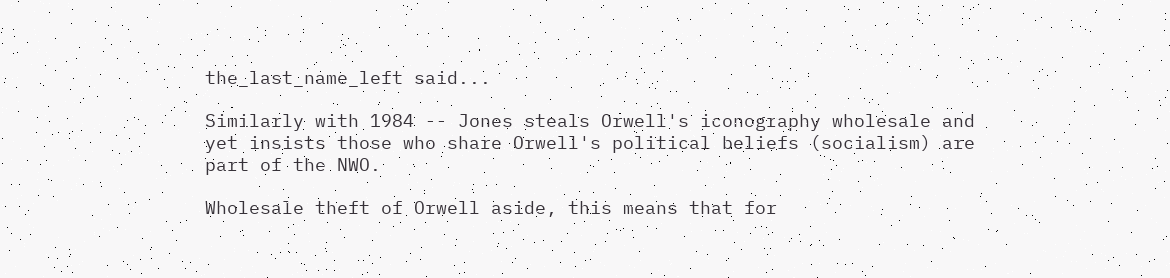the_last_name_left said...

Similarly with 1984 -- Jones steals Orwell's iconography wholesale and yet insists those who share Orwell's political beliefs (socialism) are part of the NWO.

Wholesale theft of Orwell aside, this means that for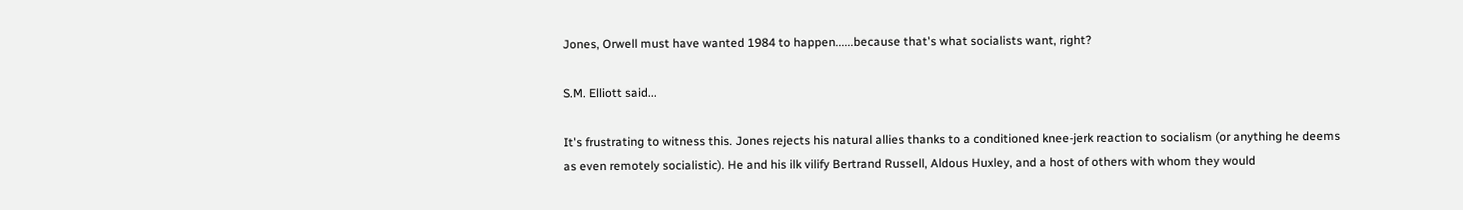Jones, Orwell must have wanted 1984 to happen......because that's what socialists want, right?

S.M. Elliott said...

It's frustrating to witness this. Jones rejects his natural allies thanks to a conditioned knee-jerk reaction to socialism (or anything he deems as even remotely socialistic). He and his ilk vilify Bertrand Russell, Aldous Huxley, and a host of others with whom they would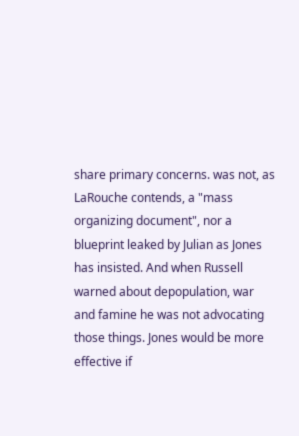share primary concerns. was not, as LaRouche contends, a "mass organizing document", nor a blueprint leaked by Julian as Jones has insisted. And when Russell warned about depopulation, war and famine he was not advocating those things. Jones would be more effective if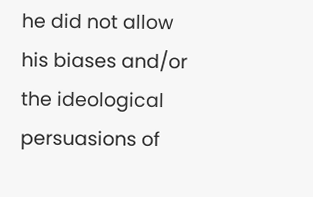he did not allow his biases and/or the ideological persuasions of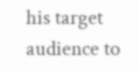his target audience to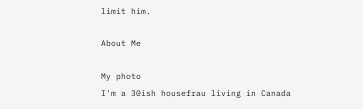limit him.

About Me

My photo
I'm a 30ish housefrau living in Canada